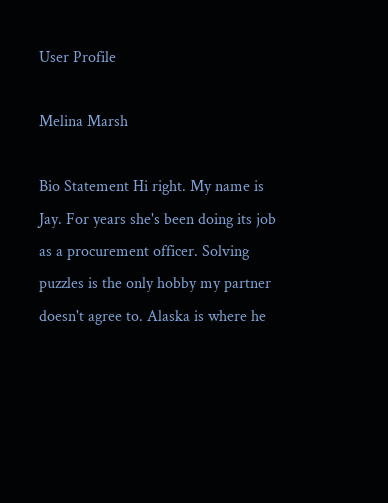User Profile

Melina Marsh

Bio Statement Hi right. My name is Jay. For years she's been doing its job as a procurement officer. Solving puzzles is the only hobby my partner doesn't agree to. Alaska is where he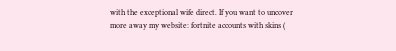with the exceptional wife direct. If you want to uncover more away my website: fortnite accounts with skins (